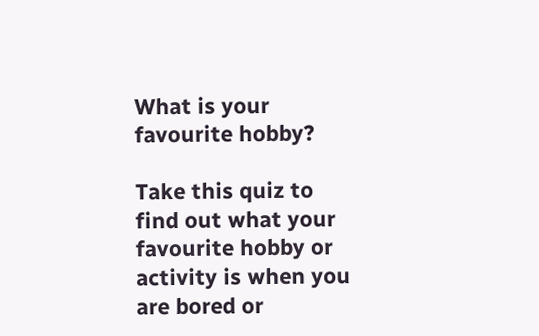What is your favourite hobby?

Take this quiz to find out what your favourite hobby or activity is when you are bored or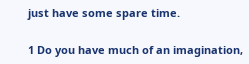just have some spare time.

1 Do you have much of an imagination,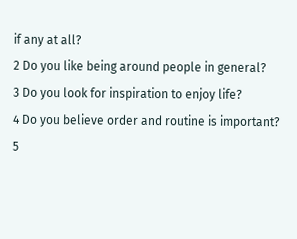if any at all?
2 Do you like being around people in general?
3 Do you look for inspiration to enjoy life?
4 Do you believe order and routine is important?
5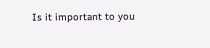Is it important to you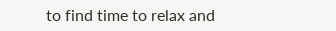to find time to relax and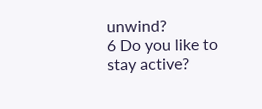unwind?
6 Do you like to stay active?